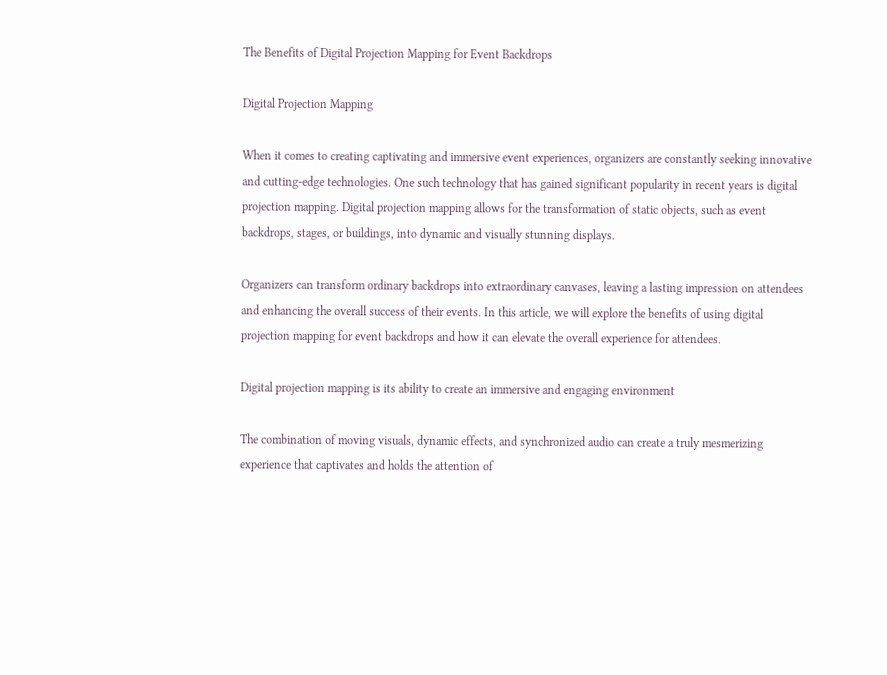The Benefits of Digital Projection Mapping for Event Backdrops

Digital Projection Mapping

When it comes to creating captivating and immersive event experiences, organizers are constantly seeking innovative and cutting-edge technologies. One such technology that has gained significant popularity in recent years is digital projection mapping. Digital projection mapping allows for the transformation of static objects, such as event backdrops, stages, or buildings, into dynamic and visually stunning displays.

Organizers can transform ordinary backdrops into extraordinary canvases, leaving a lasting impression on attendees and enhancing the overall success of their events. In this article, we will explore the benefits of using digital projection mapping for event backdrops and how it can elevate the overall experience for attendees.

Digital projection mapping is its ability to create an immersive and engaging environment

The combination of moving visuals, dynamic effects, and synchronized audio can create a truly mesmerizing experience that captivates and holds the attention of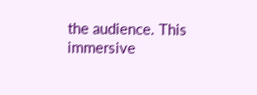the audience. This immersive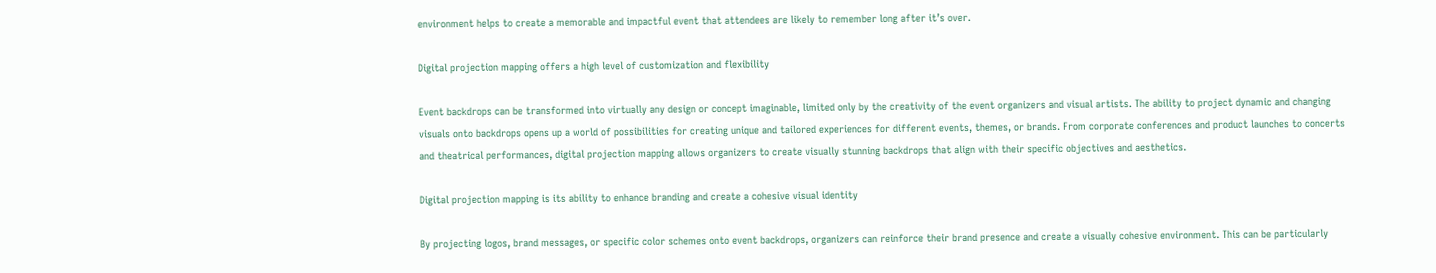environment helps to create a memorable and impactful event that attendees are likely to remember long after it’s over.

Digital projection mapping offers a high level of customization and flexibility

Event backdrops can be transformed into virtually any design or concept imaginable, limited only by the creativity of the event organizers and visual artists. The ability to project dynamic and changing visuals onto backdrops opens up a world of possibilities for creating unique and tailored experiences for different events, themes, or brands. From corporate conferences and product launches to concerts and theatrical performances, digital projection mapping allows organizers to create visually stunning backdrops that align with their specific objectives and aesthetics.

Digital projection mapping is its ability to enhance branding and create a cohesive visual identity

By projecting logos, brand messages, or specific color schemes onto event backdrops, organizers can reinforce their brand presence and create a visually cohesive environment. This can be particularly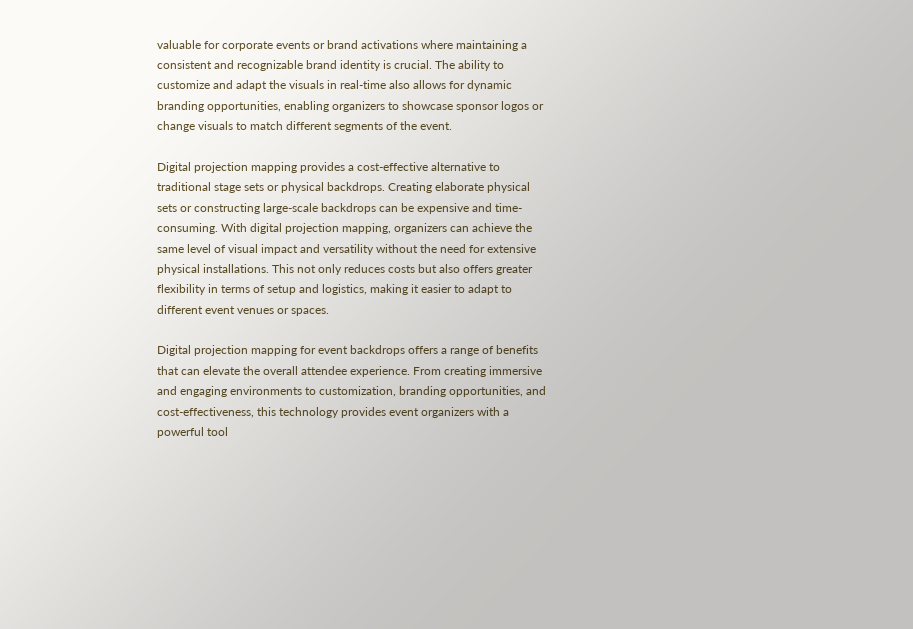valuable for corporate events or brand activations where maintaining a consistent and recognizable brand identity is crucial. The ability to customize and adapt the visuals in real-time also allows for dynamic branding opportunities, enabling organizers to showcase sponsor logos or change visuals to match different segments of the event.

Digital projection mapping provides a cost-effective alternative to traditional stage sets or physical backdrops. Creating elaborate physical sets or constructing large-scale backdrops can be expensive and time-consuming. With digital projection mapping, organizers can achieve the same level of visual impact and versatility without the need for extensive physical installations. This not only reduces costs but also offers greater flexibility in terms of setup and logistics, making it easier to adapt to different event venues or spaces.

Digital projection mapping for event backdrops offers a range of benefits that can elevate the overall attendee experience. From creating immersive and engaging environments to customization, branding opportunities, and cost-effectiveness, this technology provides event organizers with a powerful tool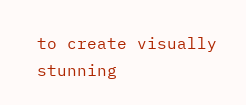to create visually stunning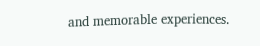and memorable experiences.